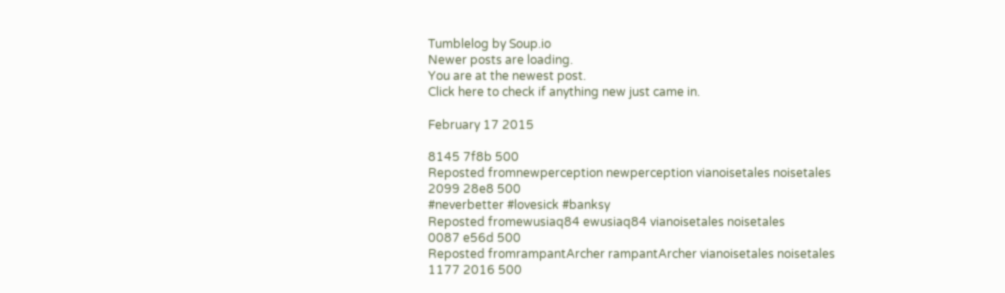Tumblelog by Soup.io
Newer posts are loading.
You are at the newest post.
Click here to check if anything new just came in.

February 17 2015

8145 7f8b 500
Reposted fromnewperception newperception vianoisetales noisetales
2099 28e8 500
#neverbetter #lovesick #banksy
Reposted fromewusiaq84 ewusiaq84 vianoisetales noisetales
0087 e56d 500
Reposted fromrampantArcher rampantArcher vianoisetales noisetales
1177 2016 500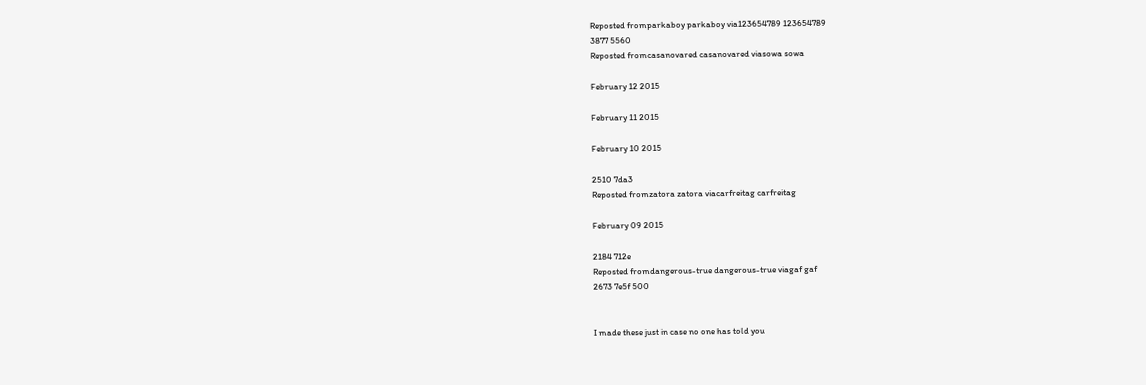Reposted fromparkaboy parkaboy via123654789 123654789
3877 5560
Reposted fromcasanovared casanovared viasowa sowa

February 12 2015

February 11 2015

February 10 2015

2510 7da3
Reposted fromzatora zatora viacarfreitag carfreitag

February 09 2015

2184 712e
Reposted fromdangerous-true dangerous-true viagaf gaf
2673 7e5f 500


I made these just in case no one has told you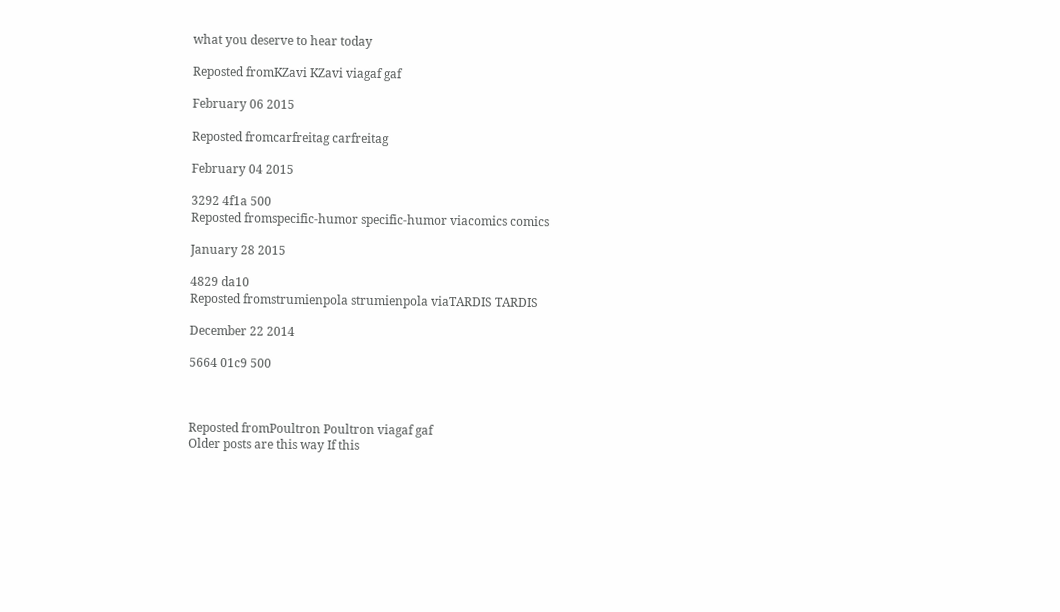what you deserve to hear today

Reposted fromKZavi KZavi viagaf gaf

February 06 2015

Reposted fromcarfreitag carfreitag

February 04 2015

3292 4f1a 500
Reposted fromspecific-humor specific-humor viacomics comics

January 28 2015

4829 da10
Reposted fromstrumienpola strumienpola viaTARDIS TARDIS

December 22 2014

5664 01c9 500



Reposted fromPoultron Poultron viagaf gaf
Older posts are this way If this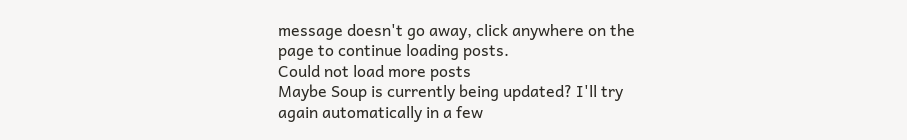message doesn't go away, click anywhere on the page to continue loading posts.
Could not load more posts
Maybe Soup is currently being updated? I'll try again automatically in a few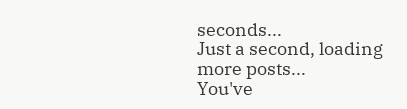seconds...
Just a second, loading more posts...
You've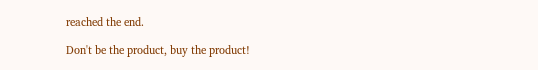reached the end.

Don't be the product, buy the product!